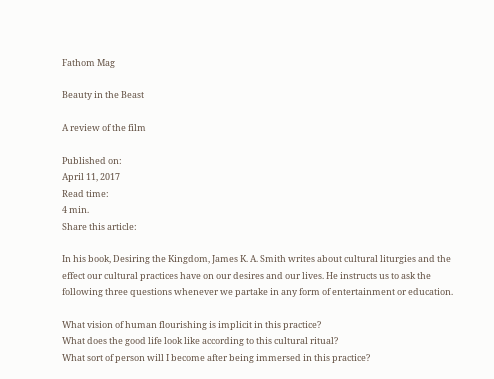Fathom Mag

Beauty in the Beast

A review of the film

Published on:
April 11, 2017
Read time:
4 min.
Share this article:

In his book, Desiring the Kingdom, James K. A. Smith writes about cultural liturgies and the effect our cultural practices have on our desires and our lives. He instructs us to ask the following three questions whenever we partake in any form of entertainment or education.

What vision of human flourishing is implicit in this practice?
What does the good life look like according to this cultural ritual?
What sort of person will I become after being immersed in this practice?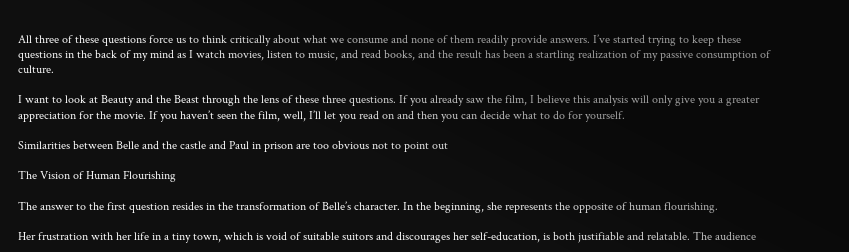All three of these questions force us to think critically about what we consume and none of them readily provide answers. I’ve started trying to keep these questions in the back of my mind as I watch movies, listen to music, and read books, and the result has been a startling realization of my passive consumption of culture.

I want to look at Beauty and the Beast through the lens of these three questions. If you already saw the film, I believe this analysis will only give you a greater appreciation for the movie. If you haven’t seen the film, well, I’ll let you read on and then you can decide what to do for yourself.

Similarities between Belle and the castle and Paul in prison are too obvious not to point out

The Vision of Human Flourishing

The answer to the first question resides in the transformation of Belle’s character. In the beginning, she represents the opposite of human flourishing.

Her frustration with her life in a tiny town, which is void of suitable suitors and discourages her self-education, is both justifiable and relatable. The audience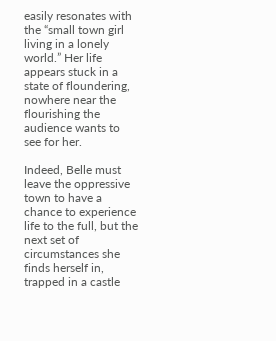easily resonates with the “small town girl living in a lonely world.” Her life appears stuck in a state of floundering, nowhere near the flourishing the audience wants to see for her.

Indeed, Belle must leave the oppressive town to have a chance to experience life to the full, but the next set of circumstances she finds herself in, trapped in a castle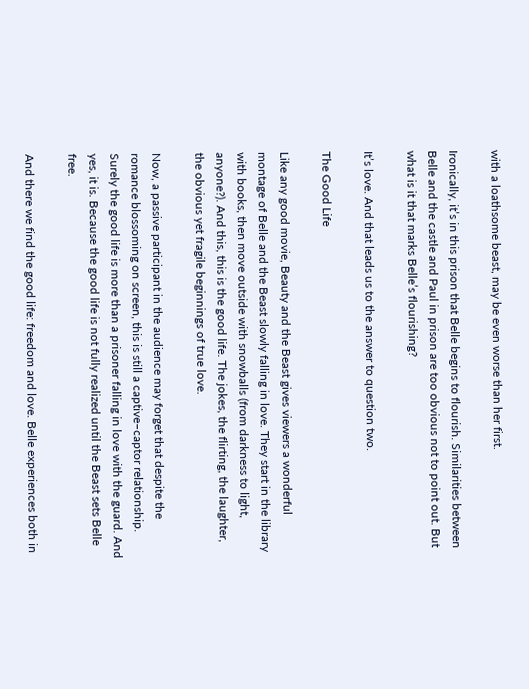with a loathsome beast, may be even worse than her first.

Ironically, it’s in this prison that Belle begins to flourish. Similarities between Belle and the castle and Paul in prison are too obvious not to point out. But what is it that marks Belle’s flourishing?

It’s love. And that leads us to the answer to question two.

The Good Life

Like any good movie, Beauty and the Beast gives viewers a wonderful montage of Belle and the Beast slowly falling in love. They start in the library with books, then move outside with snowballs (from darkness to light, anyone?). And this, this is the good life. The jokes, the flirting, the laughter, the obvious yet fragile beginnings of true love.

Now, a passive participant in the audience may forget that despite the romance blossoming on screen, this is still a captive–captor relationship. Surely the good life is more than a prisoner falling in love with the guard. And yes, it is. Because the good life is not fully realized until the Beast sets Belle free.

And there we find the good life: freedom and love. Belle experiences both in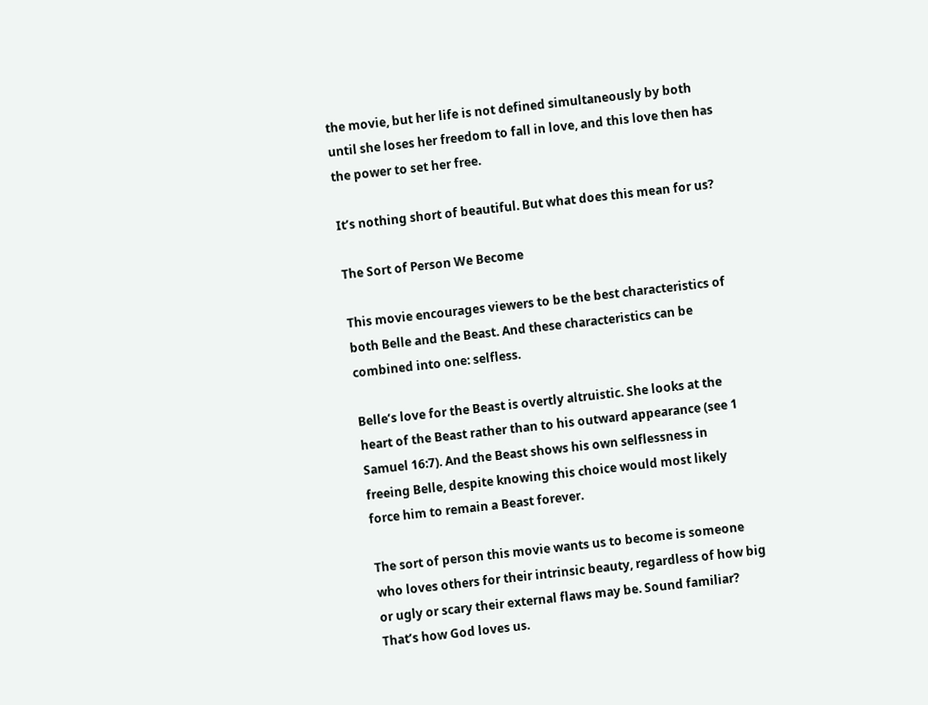the movie, but her life is not defined simultaneously by both until she loses her freedom to fall in love, and this love then has the power to set her free.

It’s nothing short of beautiful. But what does this mean for us?

The Sort of Person We Become

This movie encourages viewers to be the best characteristics of both Belle and the Beast. And these characteristics can be combined into one: selfless.

Belle’s love for the Beast is overtly altruistic. She looks at the heart of the Beast rather than to his outward appearance (see 1 Samuel 16:7). And the Beast shows his own selflessness in freeing Belle, despite knowing this choice would most likely force him to remain a Beast forever.

The sort of person this movie wants us to become is someone who loves others for their intrinsic beauty, regardless of how big or ugly or scary their external flaws may be. Sound familiar? That’s how God loves us.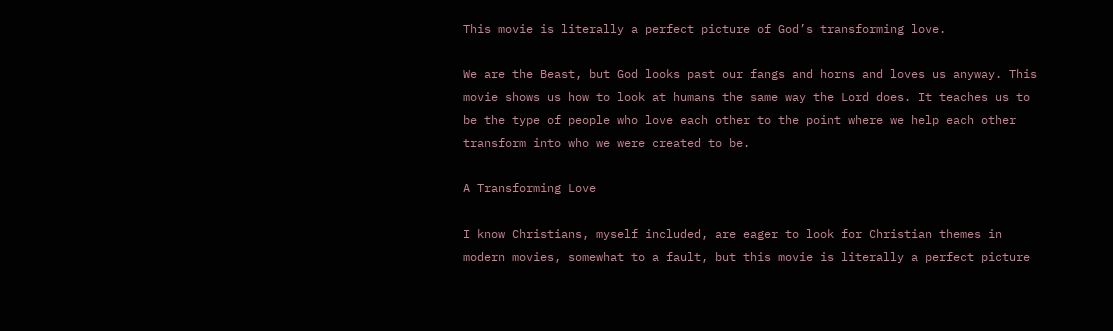This movie is literally a perfect picture of God’s transforming love.

We are the Beast, but God looks past our fangs and horns and loves us anyway. This movie shows us how to look at humans the same way the Lord does. It teaches us to be the type of people who love each other to the point where we help each other transform into who we were created to be.

A Transforming Love

I know Christians, myself included, are eager to look for Christian themes in modern movies, somewhat to a fault, but this movie is literally a perfect picture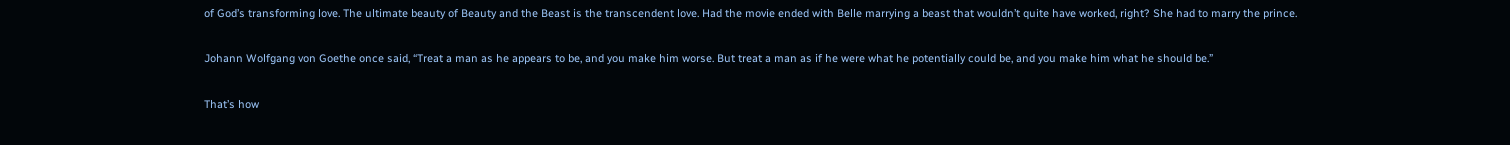of God’s transforming love. The ultimate beauty of Beauty and the Beast is the transcendent love. Had the movie ended with Belle marrying a beast that wouldn’t quite have worked, right? She had to marry the prince.

Johann Wolfgang von Goethe once said, “Treat a man as he appears to be, and you make him worse. But treat a man as if he were what he potentially could be, and you make him what he should be.”

That’s how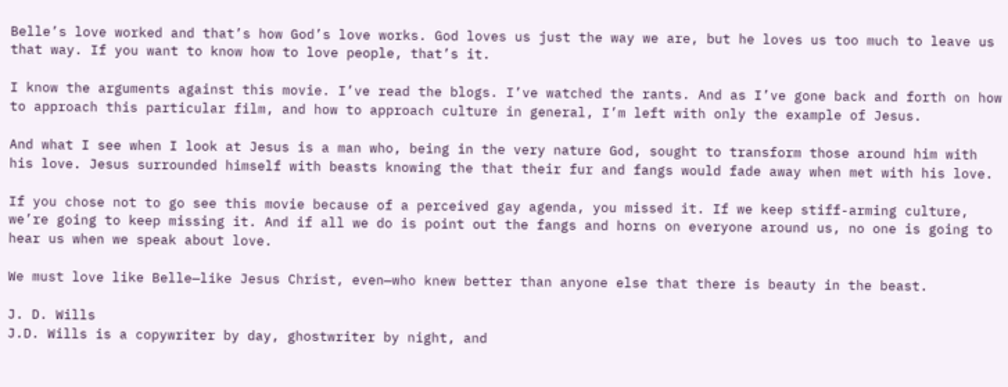Belle’s love worked and that’s how God’s love works. God loves us just the way we are, but he loves us too much to leave us that way. If you want to know how to love people, that’s it.

I know the arguments against this movie. I’ve read the blogs. I’ve watched the rants. And as I’ve gone back and forth on how to approach this particular film, and how to approach culture in general, I’m left with only the example of Jesus.

And what I see when I look at Jesus is a man who, being in the very nature God, sought to transform those around him with his love. Jesus surrounded himself with beasts knowing the that their fur and fangs would fade away when met with his love.

If you chose not to go see this movie because of a perceived gay agenda, you missed it. If we keep stiff-arming culture, we’re going to keep missing it. And if all we do is point out the fangs and horns on everyone around us, no one is going to hear us when we speak about love.

We must love like Belle—like Jesus Christ, even—who knew better than anyone else that there is beauty in the beast.

J. D. Wills
J.D. Wills is a copywriter by day, ghostwriter by night, and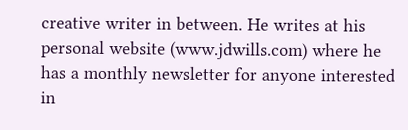creative writer in between. He writes at his personal website (www.jdwills.com) where he has a monthly newsletter for anyone interested in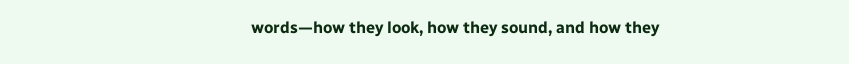words—how they look, how they sound, and how they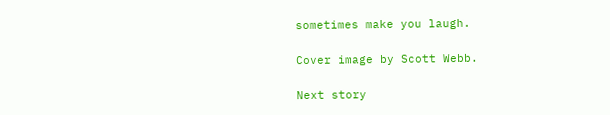sometimes make you laugh.

Cover image by Scott Webb.

Next story